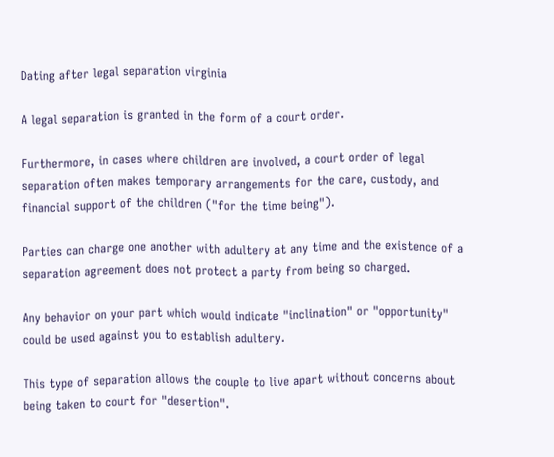Dating after legal separation virginia

A legal separation is granted in the form of a court order.

Furthermore, in cases where children are involved, a court order of legal separation often makes temporary arrangements for the care, custody, and financial support of the children ("for the time being").

Parties can charge one another with adultery at any time and the existence of a separation agreement does not protect a party from being so charged.

Any behavior on your part which would indicate "inclination" or "opportunity" could be used against you to establish adultery.

This type of separation allows the couple to live apart without concerns about being taken to court for "desertion".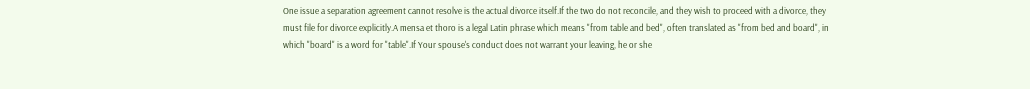One issue a separation agreement cannot resolve is the actual divorce itself.If the two do not reconcile, and they wish to proceed with a divorce, they must file for divorce explicitly.A mensa et thoro is a legal Latin phrase which means "from table and bed", often translated as "from bed and board", in which "board" is a word for "table".If Your spouse's conduct does not warrant your leaving, he or she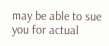may be able to sue you for actual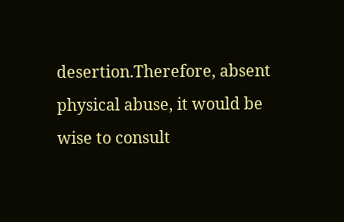desertion.Therefore, absent physical abuse, it would be wise to consult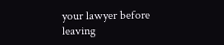your lawyer before leaving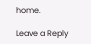home.

Leave a Reply